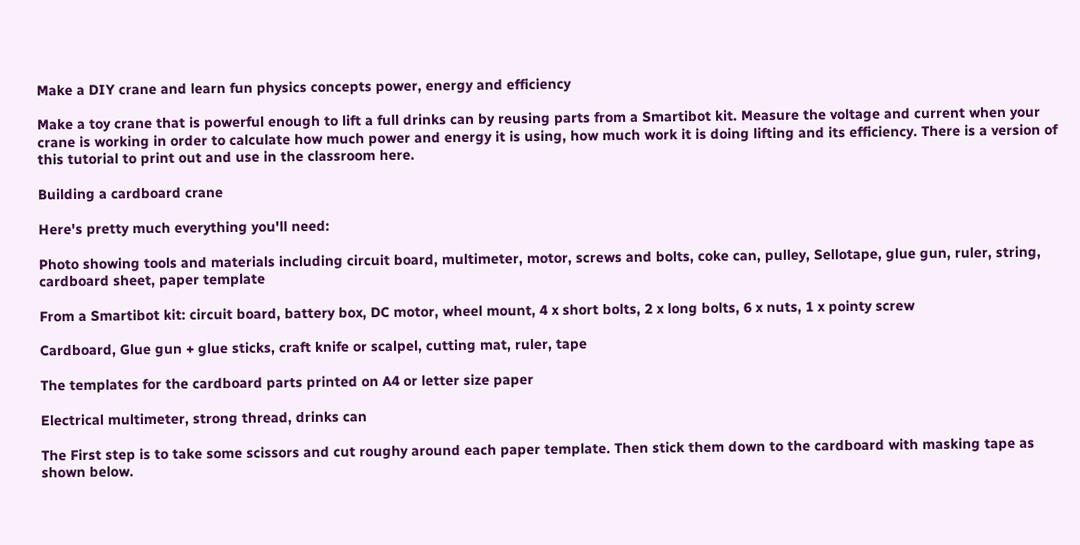Make a DIY crane and learn fun physics concepts power, energy and efficiency

Make a toy crane that is powerful enough to lift a full drinks can by reusing parts from a Smartibot kit. Measure the voltage and current when your crane is working in order to calculate how much power and energy it is using, how much work it is doing lifting and its efficiency. There is a version of this tutorial to print out and use in the classroom here.

Building a cardboard crane

Here's pretty much everything you'll need:

Photo showing tools and materials including circuit board, multimeter, motor, screws and bolts, coke can, pulley, Sellotape, glue gun, ruler, string, cardboard sheet, paper template

From a Smartibot kit: circuit board, battery box, DC motor, wheel mount, 4 x short bolts, 2 x long bolts, 6 x nuts, 1 x pointy screw

Cardboard, Glue gun + glue sticks, craft knife or scalpel, cutting mat, ruler, tape

The templates for the cardboard parts printed on A4 or letter size paper

Electrical multimeter, strong thread, drinks can

The First step is to take some scissors and cut roughy around each paper template. Then stick them down to the cardboard with masking tape as shown below.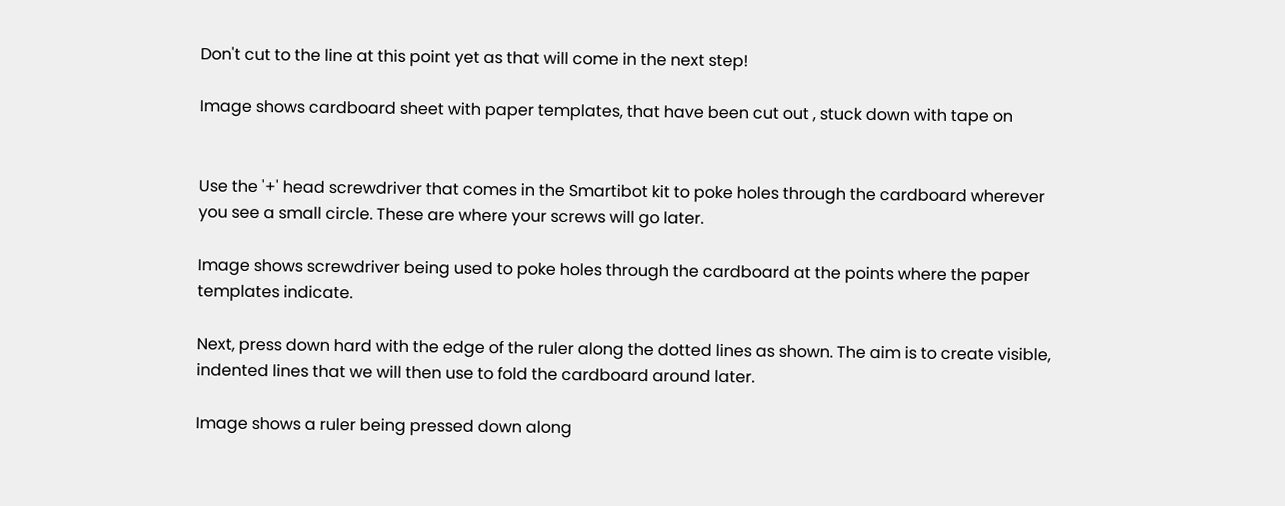Don't cut to the line at this point yet as that will come in the next step!

Image shows cardboard sheet with paper templates, that have been cut out , stuck down with tape on


Use the '+' head screwdriver that comes in the Smartibot kit to poke holes through the cardboard wherever you see a small circle. These are where your screws will go later.

Image shows screwdriver being used to poke holes through the cardboard at the points where the paper templates indicate.

Next, press down hard with the edge of the ruler along the dotted lines as shown. The aim is to create visible, indented lines that we will then use to fold the cardboard around later.

Image shows a ruler being pressed down along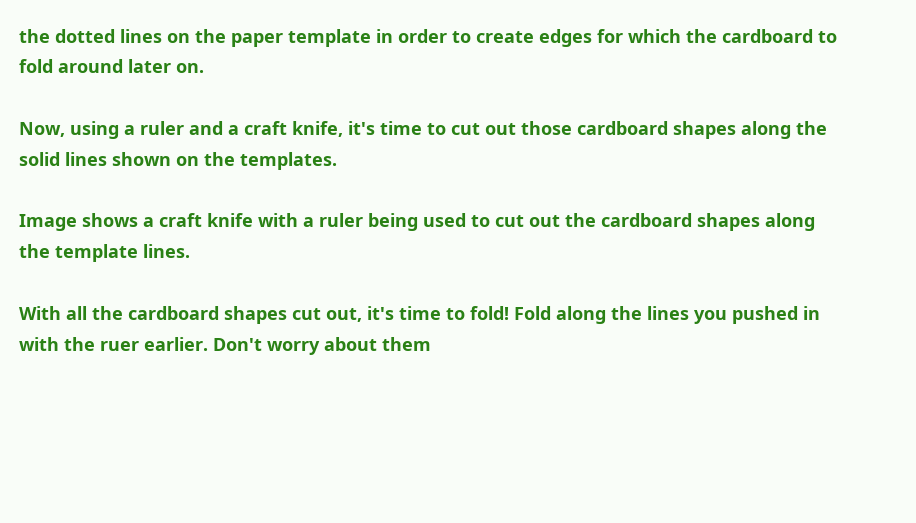the dotted lines on the paper template in order to create edges for which the cardboard to fold around later on.

Now, using a ruler and a craft knife, it's time to cut out those cardboard shapes along the solid lines shown on the templates.

Image shows a craft knife with a ruler being used to cut out the cardboard shapes along the template lines.

With all the cardboard shapes cut out, it's time to fold! Fold along the lines you pushed in with the ruer earlier. Don't worry about them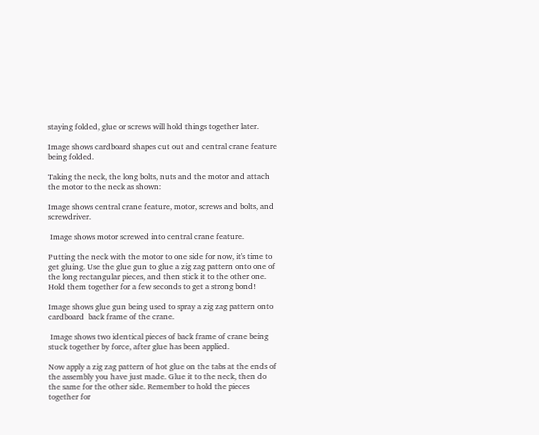staying folded, glue or screws will hold things together later.

Image shows cardboard shapes cut out and central crane feature being folded.

Taking the neck, the long bolts, nuts and the motor and attach the motor to the neck as shown:

Image shows central crane feature, motor, screws and bolts, and screwdriver.

 Image shows motor screwed into central crane feature.

Putting the neck with the motor to one side for now, it's time to get gluing. Use the glue gun to glue a zig zag pattern onto one of the long rectangular pieces, and then stick it to the other one. Hold them together for a few seconds to get a strong bond!

Image shows glue gun being used to spray a zig zag pattern onto cardboard  back frame of the crane.

 Image shows two identical pieces of back frame of crane being stuck together by force, after glue has been applied.

Now apply a zig zag pattern of hot glue on the tabs at the ends of the assembly you have just made. Glue it to the neck, then do the same for the other side. Remember to hold the pieces together for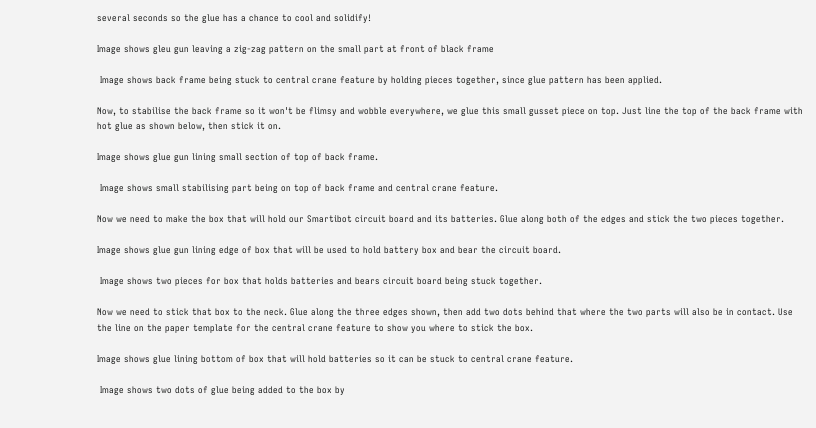several seconds so the glue has a chance to cool and solidify!

Image shows gleu gun leaving a zig-zag pattern on the small part at front of black frame

 Image shows back frame being stuck to central crane feature by holding pieces together, since glue pattern has been applied.

Now, to stabilise the back frame so it won't be flimsy and wobble everywhere, we glue this small gusset piece on top. Just line the top of the back frame with hot glue as shown below, then stick it on.

Image shows glue gun lining small section of top of back frame.

 Image shows small stabilising part being on top of back frame and central crane feature.

Now we need to make the box that will hold our Smartibot circuit board and its batteries. Glue along both of the edges and stick the two pieces together.

Image shows glue gun lining edge of box that will be used to hold battery box and bear the circuit board.

 Image shows two pieces for box that holds batteries and bears circuit board being stuck together.

Now we need to stick that box to the neck. Glue along the three edges shown, then add two dots behind that where the two parts will also be in contact. Use the line on the paper template for the central crane feature to show you where to stick the box.

Image shows glue lining bottom of box that will hold batteries so it can be stuck to central crane feature.

 Image shows two dots of glue being added to the box by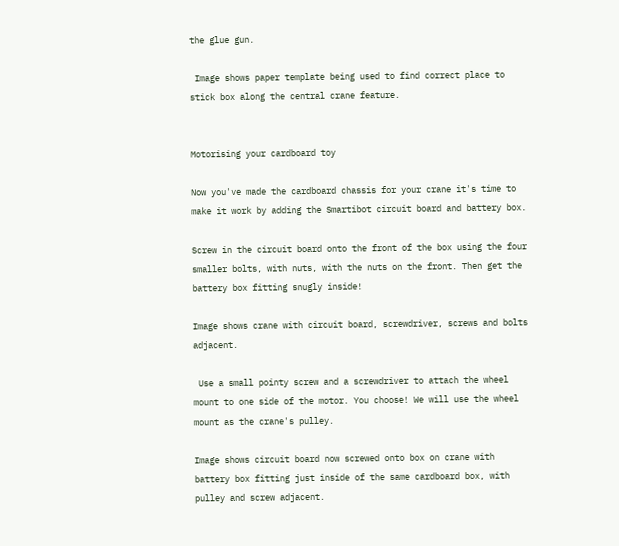the glue gun.

 Image shows paper template being used to find correct place to stick box along the central crane feature.


Motorising your cardboard toy

Now you've made the cardboard chassis for your crane it's time to make it work by adding the Smartibot circuit board and battery box.

Screw in the circuit board onto the front of the box using the four smaller bolts, with nuts, with the nuts on the front. Then get the battery box fitting snugly inside!

Image shows crane with circuit board, screwdriver, screws and bolts adjacent.

 Use a small pointy screw and a screwdriver to attach the wheel mount to one side of the motor. You choose! We will use the wheel mount as the crane's pulley.

Image shows circuit board now screwed onto box on crane with battery box fitting just inside of the same cardboard box, with pulley and screw adjacent.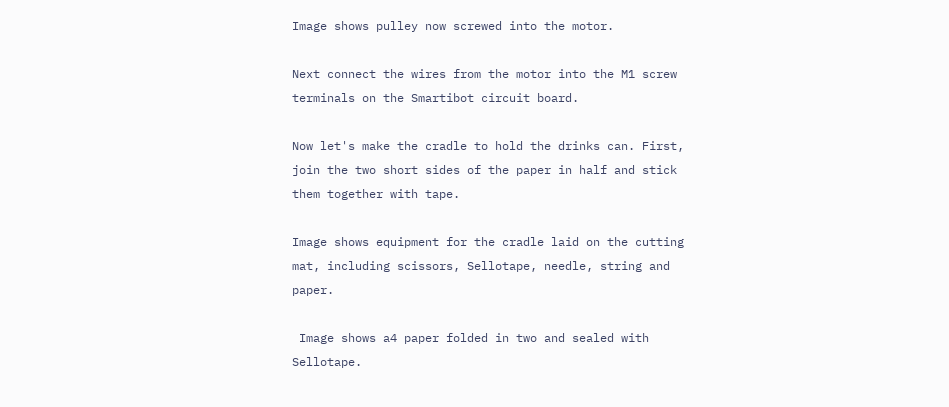Image shows pulley now screwed into the motor.

Next connect the wires from the motor into the M1 screw terminals on the Smartibot circuit board.

Now let's make the cradle to hold the drinks can. First, join the two short sides of the paper in half and stick them together with tape.

Image shows equipment for the cradle laid on the cutting mat, including scissors, Sellotape, needle, string and paper.

 Image shows a4 paper folded in two and sealed with Sellotape.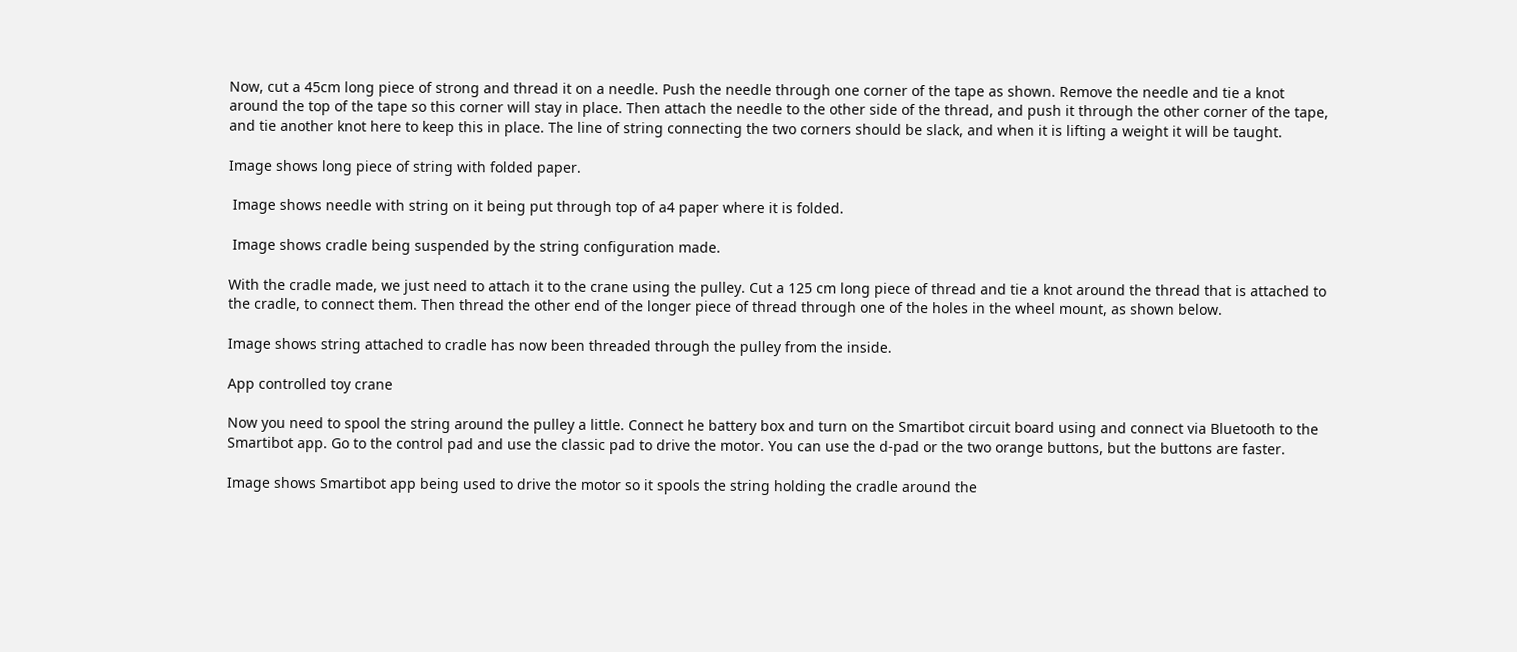Now, cut a 45cm long piece of strong and thread it on a needle. Push the needle through one corner of the tape as shown. Remove the needle and tie a knot around the top of the tape so this corner will stay in place. Then attach the needle to the other side of the thread, and push it through the other corner of the tape, and tie another knot here to keep this in place. The line of string connecting the two corners should be slack, and when it is lifting a weight it will be taught.

Image shows long piece of string with folded paper.

 Image shows needle with string on it being put through top of a4 paper where it is folded.

 Image shows cradle being suspended by the string configuration made.

With the cradle made, we just need to attach it to the crane using the pulley. Cut a 125 cm long piece of thread and tie a knot around the thread that is attached to the cradle, to connect them. Then thread the other end of the longer piece of thread through one of the holes in the wheel mount, as shown below.

Image shows string attached to cradle has now been threaded through the pulley from the inside.

App controlled toy crane

Now you need to spool the string around the pulley a little. Connect he battery box and turn on the Smartibot circuit board using and connect via Bluetooth to the Smartibot app. Go to the control pad and use the classic pad to drive the motor. You can use the d-pad or the two orange buttons, but the buttons are faster.

Image shows Smartibot app being used to drive the motor so it spools the string holding the cradle around the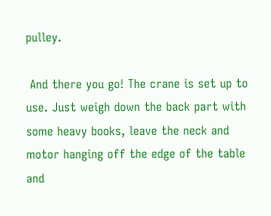pulley.

 And there you go! The crane is set up to use. Just weigh down the back part with some heavy books, leave the neck and motor hanging off the edge of the table and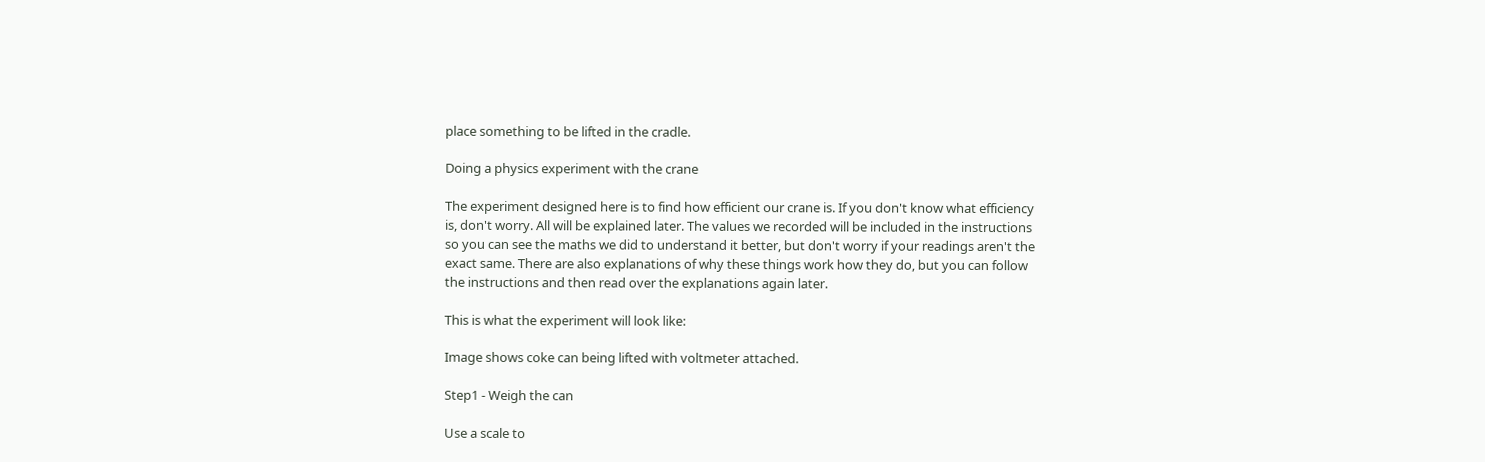place something to be lifted in the cradle.

Doing a physics experiment with the crane

The experiment designed here is to find how efficient our crane is. If you don't know what efficiency is, don't worry. All will be explained later. The values we recorded will be included in the instructions so you can see the maths we did to understand it better, but don't worry if your readings aren't the exact same. There are also explanations of why these things work how they do, but you can follow the instructions and then read over the explanations again later.

This is what the experiment will look like:

Image shows coke can being lifted with voltmeter attached.

Step1 - Weigh the can

Use a scale to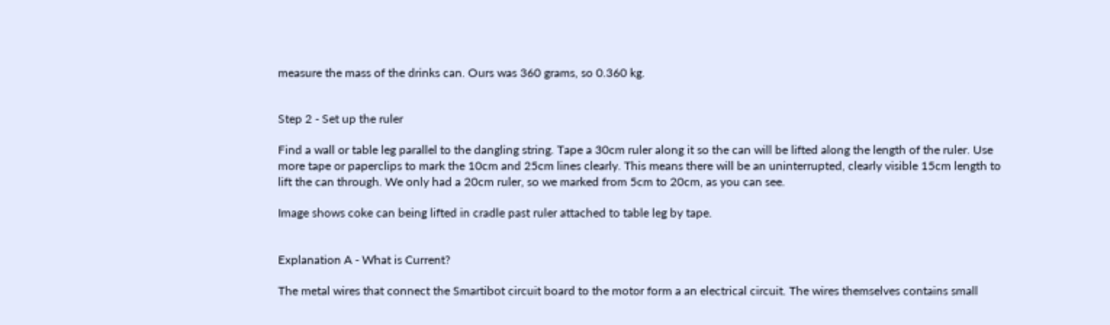measure the mass of the drinks can. Ours was 360 grams, so 0.360 kg.


Step 2 - Set up the ruler

Find a wall or table leg parallel to the dangling string. Tape a 30cm ruler along it so the can will be lifted along the length of the ruler. Use more tape or paperclips to mark the 10cm and 25cm lines clearly. This means there will be an uninterrupted, clearly visible 15cm length to lift the can through. We only had a 20cm ruler, so we marked from 5cm to 20cm, as you can see.

Image shows coke can being lifted in cradle past ruler attached to table leg by tape.


Explanation A - What is Current?

The metal wires that connect the Smartibot circuit board to the motor form a an electrical circuit. The wires themselves contains small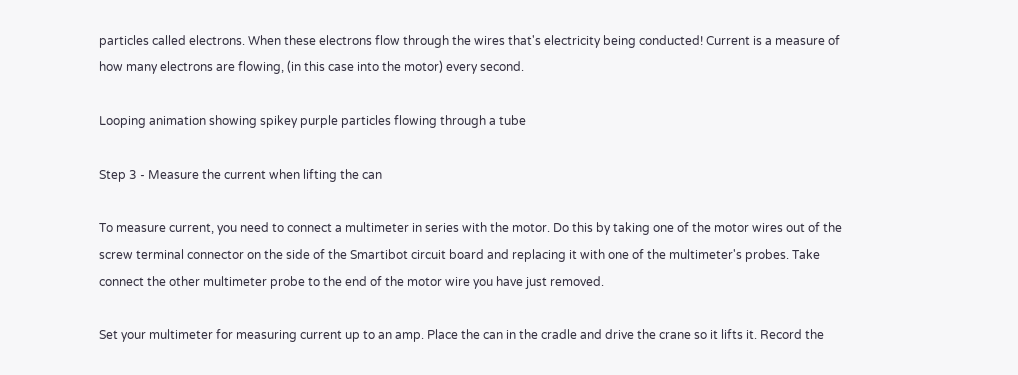particles called electrons. When these electrons flow through the wires that's electricity being conducted! Current is a measure of how many electrons are flowing, (in this case into the motor) every second.

Looping animation showing spikey purple particles flowing through a tube

Step 3 - Measure the current when lifting the can

To measure current, you need to connect a multimeter in series with the motor. Do this by taking one of the motor wires out of the screw terminal connector on the side of the Smartibot circuit board and replacing it with one of the multimeter's probes. Take connect the other multimeter probe to the end of the motor wire you have just removed.

Set your multimeter for measuring current up to an amp. Place the can in the cradle and drive the crane so it lifts it. Record the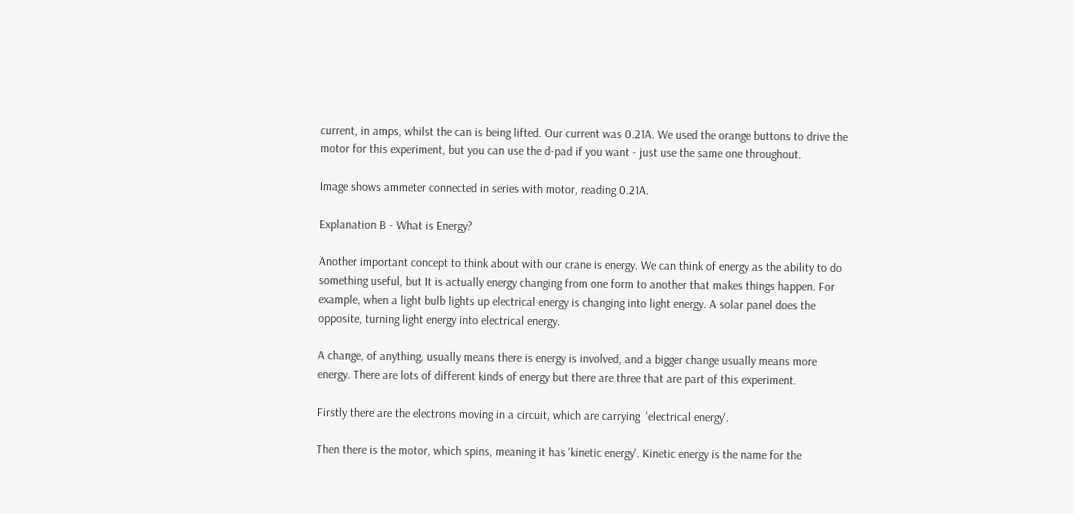current, in amps, whilst the can is being lifted. Our current was 0.21A. We used the orange buttons to drive the motor for this experiment, but you can use the d-pad if you want - just use the same one throughout.

Image shows ammeter connected in series with motor, reading 0.21A.

Explanation B - What is Energy?

Another important concept to think about with our crane is energy. We can think of energy as the ability to do something useful, but It is actually energy changing from one form to another that makes things happen. For example, when a light bulb lights up electrical energy is changing into light energy. A solar panel does the opposite, turning light energy into electrical energy.

A change, of anything, usually means there is energy is involved, and a bigger change usually means more energy. There are lots of different kinds of energy but there are three that are part of this experiment.

Firstly there are the electrons moving in a circuit, which are carrying  'electrical energy'.

Then there is the motor, which spins, meaning it has 'kinetic energy'. Kinetic energy is the name for the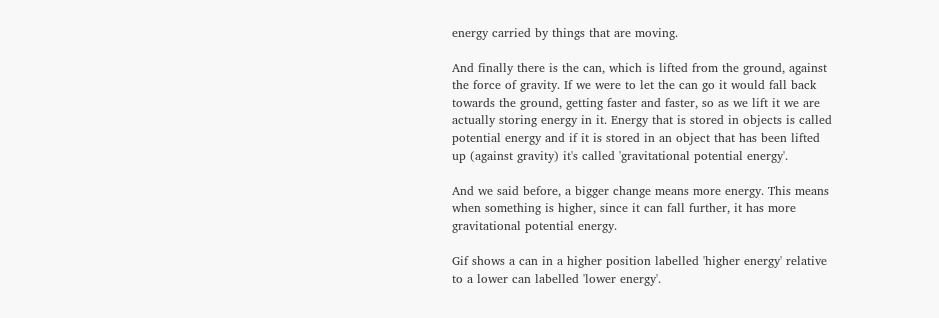energy carried by things that are moving.

And finally there is the can, which is lifted from the ground, against the force of gravity. If we were to let the can go it would fall back towards the ground, getting faster and faster, so as we lift it we are actually storing energy in it. Energy that is stored in objects is called potential energy and if it is stored in an object that has been lifted up (against gravity) it's called 'gravitational potential energy'.

And we said before, a bigger change means more energy. This means when something is higher, since it can fall further, it has more gravitational potential energy.

Gif shows a can in a higher position labelled 'higher energy' relative to a lower can labelled 'lower energy'.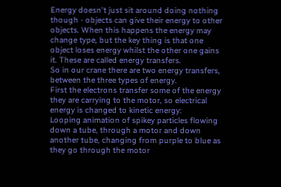Energy doesn't just sit around doing nothing though - objects can give their energy to other objects. When this happens the energy may change type, but the key thing is that one object loses energy whilst the other one gains it. These are called energy transfers.
So in our crane there are two energy transfers, between the three types of energy.
First the electrons transfer some of the energy they are carrying to the motor, so electrical energy is changed to kinetic energy:
Looping animation of spikey particles flowing down a tube, through a motor and down another tube, changing from purple to blue as they go through the motor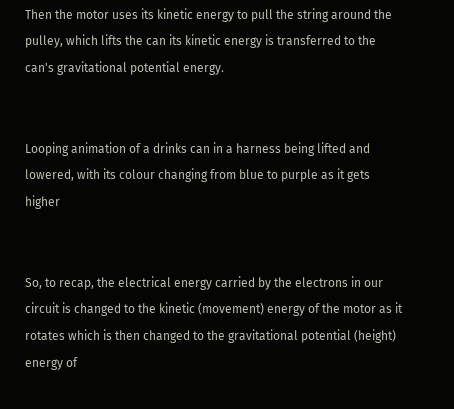Then the motor uses its kinetic energy to pull the string around the pulley, which lifts the can its kinetic energy is transferred to the can's gravitational potential energy.


Looping animation of a drinks can in a harness being lifted and lowered, with its colour changing from blue to purple as it gets higher


So, to recap, the electrical energy carried by the electrons in our circuit is changed to the kinetic (movement) energy of the motor as it rotates which is then changed to the gravitational potential (height) energy of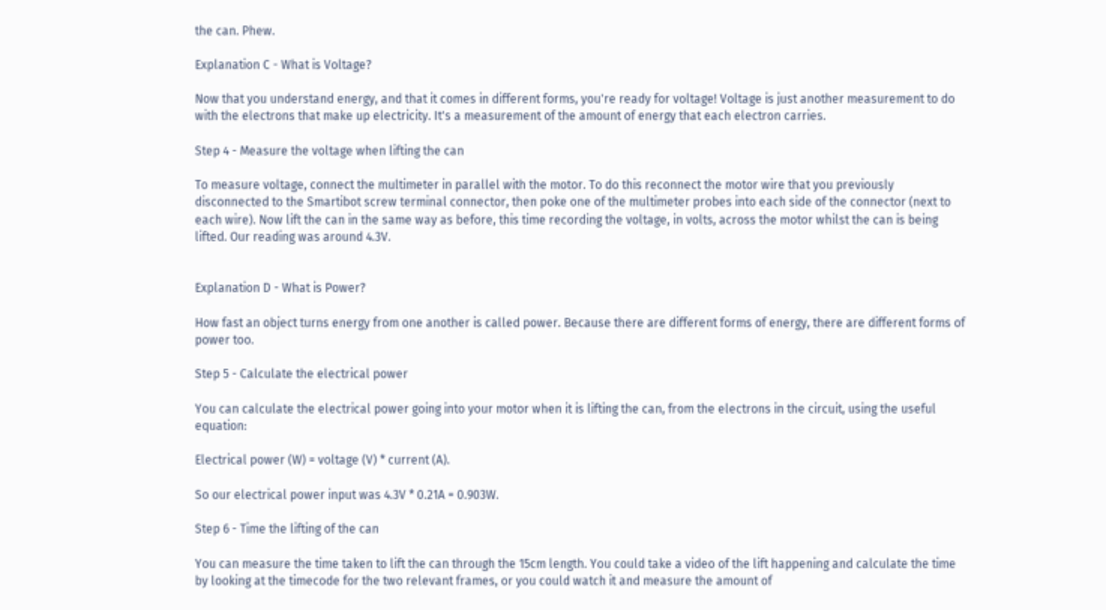the can. Phew.

Explanation C - What is Voltage?

Now that you understand energy, and that it comes in different forms, you're ready for voltage! Voltage is just another measurement to do with the electrons that make up electricity. It's a measurement of the amount of energy that each electron carries.

Step 4 - Measure the voltage when lifting the can

To measure voltage, connect the multimeter in parallel with the motor. To do this reconnect the motor wire that you previously disconnected to the Smartibot screw terminal connector, then poke one of the multimeter probes into each side of the connector (next to each wire). Now lift the can in the same way as before, this time recording the voltage, in volts, across the motor whilst the can is being lifted. Our reading was around 4.3V.


Explanation D - What is Power?

How fast an object turns energy from one another is called power. Because there are different forms of energy, there are different forms of power too.

Step 5 - Calculate the electrical power

You can calculate the electrical power going into your motor when it is lifting the can, from the electrons in the circuit, using the useful equation:

Electrical power (W) = voltage (V) * current (A).

So our electrical power input was 4.3V * 0.21A = 0.903W.

Step 6 - Time the lifting of the can

You can measure the time taken to lift the can through the 15cm length. You could take a video of the lift happening and calculate the time by looking at the timecode for the two relevant frames, or you could watch it and measure the amount of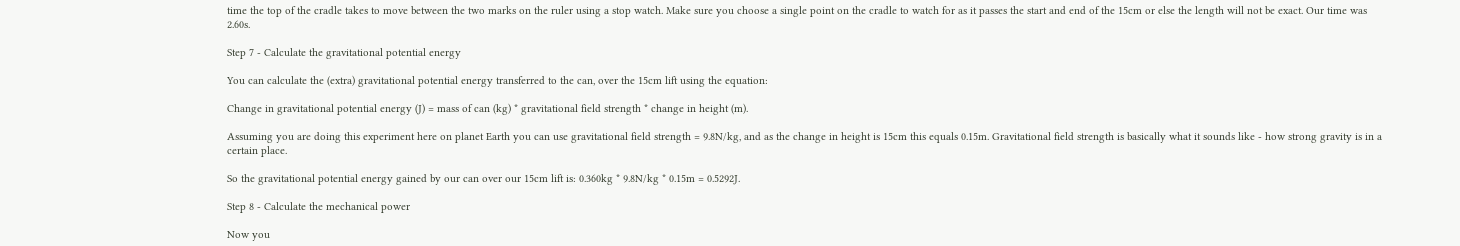time the top of the cradle takes to move between the two marks on the ruler using a stop watch. Make sure you choose a single point on the cradle to watch for as it passes the start and end of the 15cm or else the length will not be exact. Our time was 2.60s.

Step 7 - Calculate the gravitational potential energy

You can calculate the (extra) gravitational potential energy transferred to the can, over the 15cm lift using the equation:

Change in gravitational potential energy (J) = mass of can (kg) * gravitational field strength * change in height (m).

Assuming you are doing this experiment here on planet Earth you can use gravitational field strength = 9.8N/kg, and as the change in height is 15cm this equals 0.15m. Gravitational field strength is basically what it sounds like - how strong gravity is in a certain place.

So the gravitational potential energy gained by our can over our 15cm lift is: 0.360kg * 9.8N/kg * 0.15m = 0.5292J.

Step 8 - Calculate the mechanical power

Now you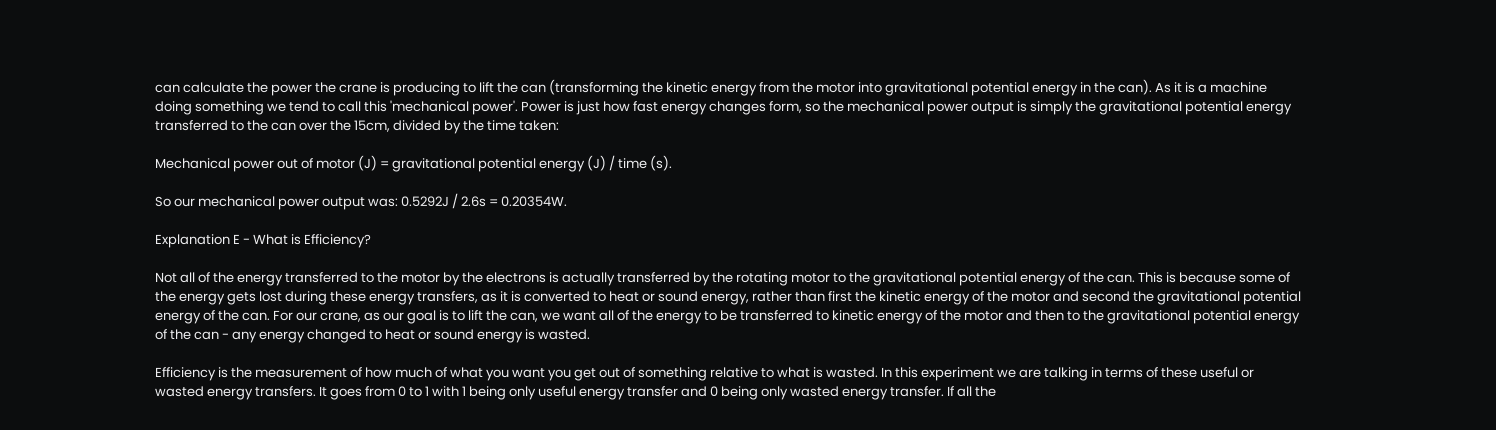can calculate the power the crane is producing to lift the can (transforming the kinetic energy from the motor into gravitational potential energy in the can). As it is a machine doing something we tend to call this 'mechanical power'. Power is just how fast energy changes form, so the mechanical power output is simply the gravitational potential energy transferred to the can over the 15cm, divided by the time taken:

Mechanical power out of motor (J) = gravitational potential energy (J) / time (s).

So our mechanical power output was: 0.5292J / 2.6s = 0.20354W.

Explanation E - What is Efficiency?

Not all of the energy transferred to the motor by the electrons is actually transferred by the rotating motor to the gravitational potential energy of the can. This is because some of the energy gets lost during these energy transfers, as it is converted to heat or sound energy, rather than first the kinetic energy of the motor and second the gravitational potential energy of the can. For our crane, as our goal is to lift the can, we want all of the energy to be transferred to kinetic energy of the motor and then to the gravitational potential energy of the can - any energy changed to heat or sound energy is wasted.

Efficiency is the measurement of how much of what you want you get out of something relative to what is wasted. In this experiment we are talking in terms of these useful or wasted energy transfers. It goes from 0 to 1 with 1 being only useful energy transfer and 0 being only wasted energy transfer. If all the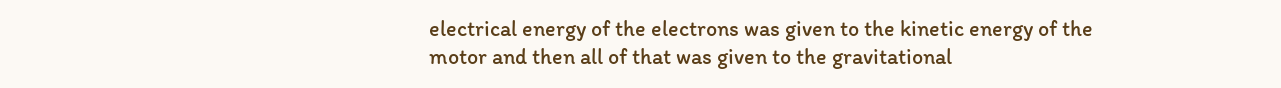electrical energy of the electrons was given to the kinetic energy of the motor and then all of that was given to the gravitational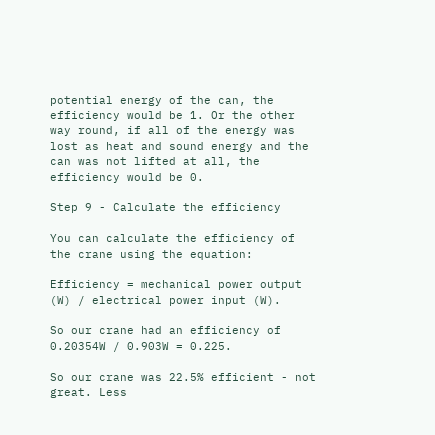potential energy of the can, the efficiency would be 1. Or the other way round, if all of the energy was lost as heat and sound energy and the can was not lifted at all, the efficiency would be 0.

Step 9 - Calculate the efficiency

You can calculate the efficiency of the crane using the equation:

Efficiency = mechanical power output (W) / electrical power input (W).

So our crane had an efficiency of  0.20354W / 0.903W = 0.225.

So our crane was 22.5% efficient - not great. Less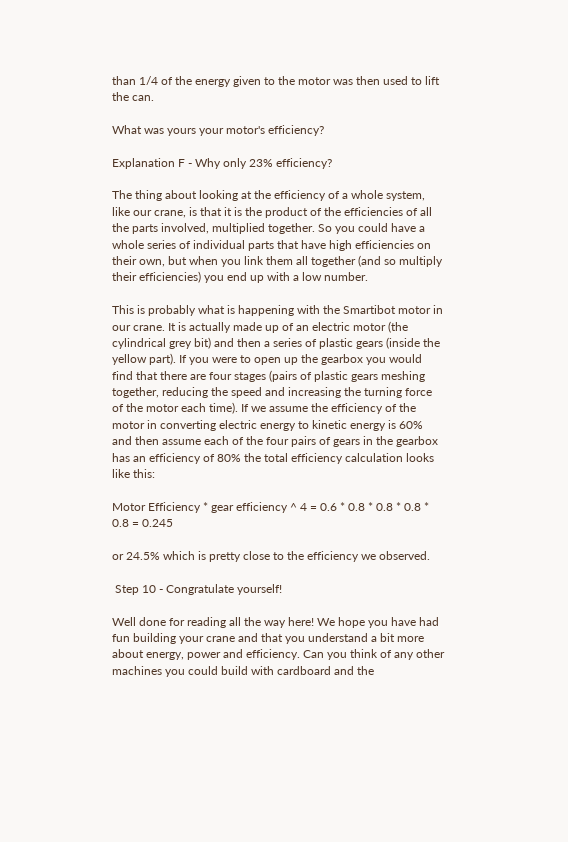than 1/4 of the energy given to the motor was then used to lift the can.

What was yours your motor's efficiency?

Explanation F - Why only 23% efficiency?

The thing about looking at the efficiency of a whole system, like our crane, is that it is the product of the efficiencies of all the parts involved, multiplied together. So you could have a whole series of individual parts that have high efficiencies on their own, but when you link them all together (and so multiply their efficiencies) you end up with a low number.

This is probably what is happening with the Smartibot motor in our crane. It is actually made up of an electric motor (the cylindrical grey bit) and then a series of plastic gears (inside the yellow part). If you were to open up the gearbox you would find that there are four stages (pairs of plastic gears meshing together, reducing the speed and increasing the turning force of the motor each time). If we assume the efficiency of the motor in converting electric energy to kinetic energy is 60% and then assume each of the four pairs of gears in the gearbox has an efficiency of 80% the total efficiency calculation looks like this:

Motor Efficiency * gear efficiency ^ 4 = 0.6 * 0.8 * 0.8 * 0.8 * 0.8 = 0.245

or 24.5% which is pretty close to the efficiency we observed.

 Step 10 - Congratulate yourself!

Well done for reading all the way here! We hope you have had fun building your crane and that you understand a bit more about energy, power and efficiency. Can you think of any other machines you could build with cardboard and the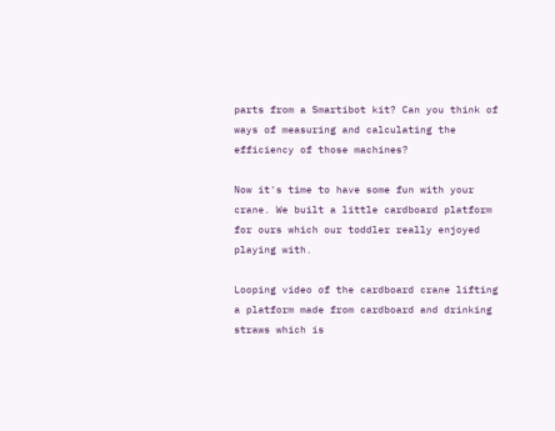parts from a Smartibot kit? Can you think of ways of measuring and calculating the efficiency of those machines?

Now it's time to have some fun with your crane. We built a little cardboard platform for ours which our toddler really enjoyed playing with.

Looping video of the cardboard crane lifting a platform made from cardboard and drinking straws which is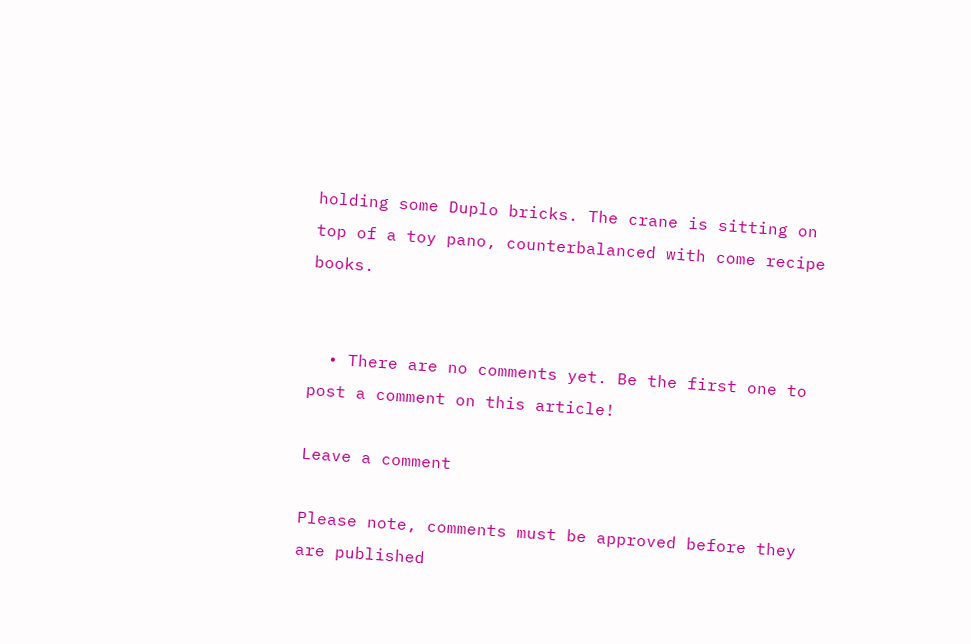holding some Duplo bricks. The crane is sitting on top of a toy pano, counterbalanced with come recipe books.


  • There are no comments yet. Be the first one to post a comment on this article!

Leave a comment

Please note, comments must be approved before they are published